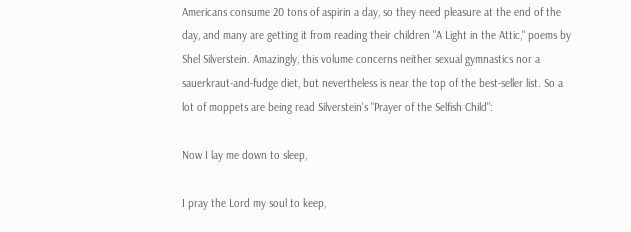Americans consume 20 tons of aspirin a day, so they need pleasure at the end of the day, and many are getting it from reading their children "A Light in the Attic," poems by Shel Silverstein. Amazingly, this volume concerns neither sexual gymnastics nor a sauerkraut-and-fudge diet, but nevertheless is near the top of the best-seller list. So a lot of moppets are being read Silverstein's "Prayer of the Selfish Child":

Now I lay me down to sleep,

I pray the Lord my soul to keep,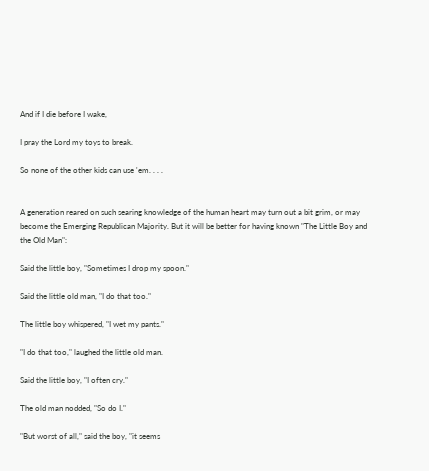And if I die before I wake,

I pray the Lord my toys to break.

So none of the other kids can use 'em. . . .


A generation reared on such searing knowledge of the human heart may turn out a bit grim, or may become the Emerging Republican Majority. But it will be better for having known "The Little Boy and the Old Man":

Said the little boy, "Sometimes I drop my spoon."

Said the little old man, "I do that too."

The little boy whispered, "I wet my pants."

"I do that too," laughed the little old man.

Said the little boy, "I often cry."

The old man nodded, "So do I."

"But worst of all," said the boy, "it seems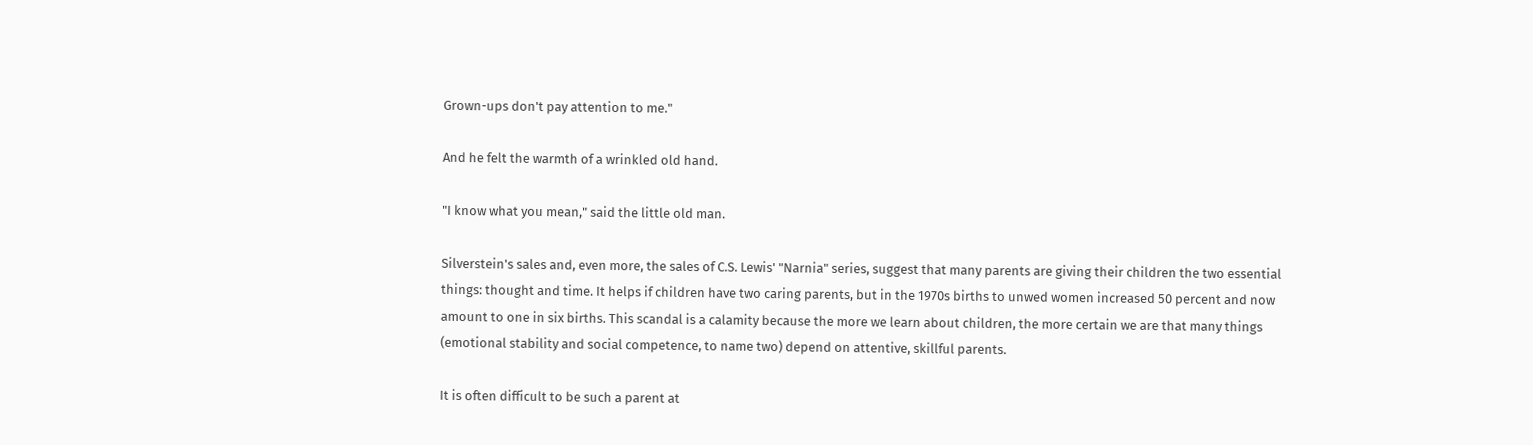Grown-ups don't pay attention to me."

And he felt the warmth of a wrinkled old hand.

"I know what you mean," said the little old man.

Silverstein's sales and, even more, the sales of C.S. Lewis' "Narnia" series, suggest that many parents are giving their children the two essential things: thought and time. It helps if children have two caring parents, but in the 1970s births to unwed women increased 50 percent and now amount to one in six births. This scandal is a calamity because the more we learn about children, the more certain we are that many things (emotional stability and social competence, to name two) depend on attentive, skillful parents.

It is often difficult to be such a parent at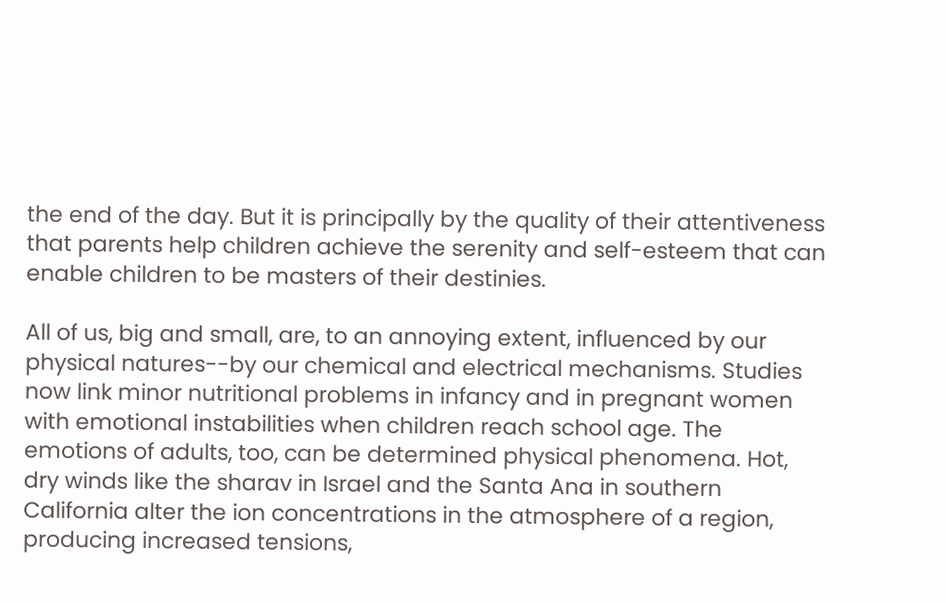the end of the day. But it is principally by the quality of their attentiveness that parents help children achieve the serenity and self-esteem that can enable children to be masters of their destinies.

All of us, big and small, are, to an annoying extent, influenced by our physical natures--by our chemical and electrical mechanisms. Studies now link minor nutritional problems in infancy and in pregnant women with emotional instabilities when children reach school age. The emotions of adults, too, can be determined physical phenomena. Hot, dry winds like the sharav in Israel and the Santa Ana in southern California alter the ion concentrations in the atmosphere of a region, producing increased tensions,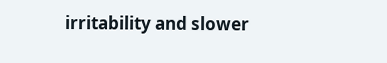irritability and slower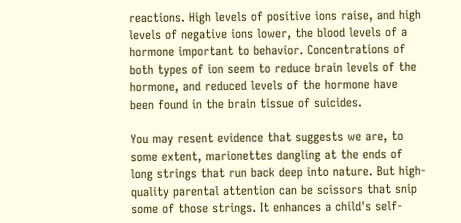reactions. High levels of positive ions raise, and high levels of negative ions lower, the blood levels of a hormone important to behavior. Concentrations of both types of ion seem to reduce brain levels of the hormone, and reduced levels of the hormone have been found in the brain tissue of suicides.

You may resent evidence that suggests we are, to some extent, marionettes dangling at the ends of long strings that run back deep into nature. But high-quality parental attention can be scissors that snip some of those strings. It enhances a child's self-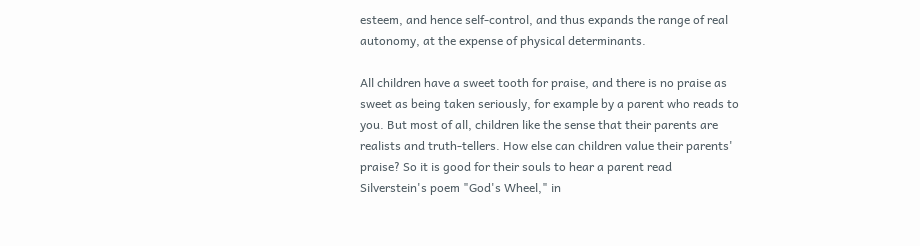esteem, and hence self-control, and thus expands the range of real autonomy, at the expense of physical determinants.

All children have a sweet tooth for praise, and there is no praise as sweet as being taken seriously, for example by a parent who reads to you. But most of all, children like the sense that their parents are realists and truth-tellers. How else can children value their parents' praise? So it is good for their souls to hear a parent read Silverstein's poem "God's Wheel," in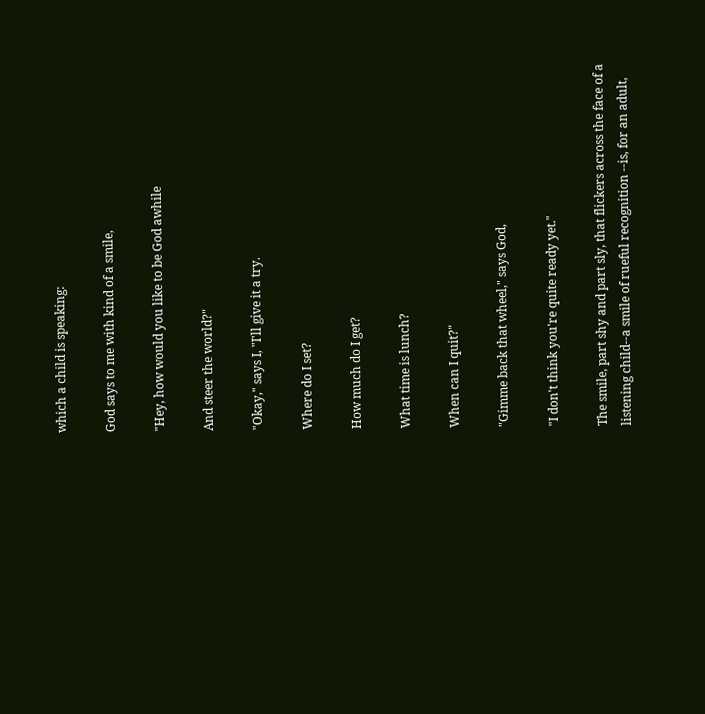which a child is speaking:

God says to me with kind of a smile,

"Hey, how would you like to be God awhile

And steer the world?"

"Okay," says I, "I'll give it a try.

Where do I set?

How much do I get?

What time is lunch?

When can I quit?"

"Gimme back that wheel," says God,

"I don't think you're quite ready yet."

The smile, part shy and part sly, that flickers across the face of a listening child--a smile of rueful recognition --is, for an adult,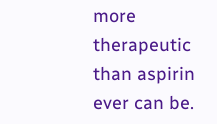more therapeutic than aspirin ever can be.